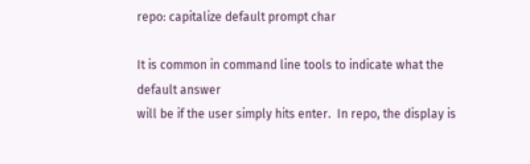repo: capitalize default prompt char

It is common in command line tools to indicate what the default answer
will be if the user simply hits enter.  In repo, the display is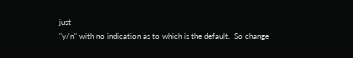just
"y/n" with no indication as to which is the default.  So change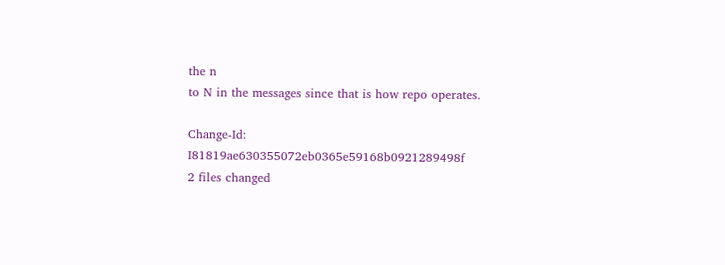the n
to N in the messages since that is how repo operates.

Change-Id: I81819ae630355072eb0365e59168b0921289498f
2 files changed